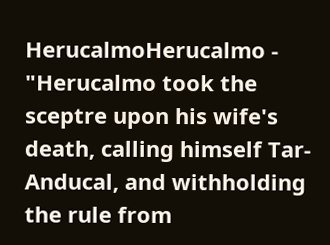HerucalmoHerucalmo - "Herucalmo took the sceptre upon his wife's death, calling himself Tar-Anducal, and withholding the rule from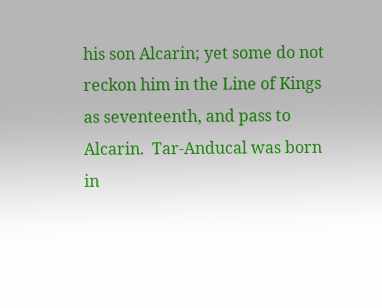his son Alcarin; yet some do not reckon him in the Line of Kings as seventeenth, and pass to Alcarin.  Tar-Anducal was born in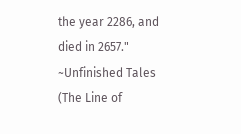the year 2286, and died in 2657." ~Unfinished Tales (The Line of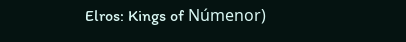Elros: Kings of Númenor)